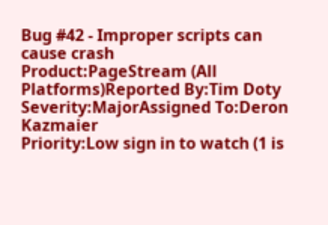Bug #42 - Improper scripts can cause crash
Product:PageStream (All Platforms)Reported By:Tim Doty
Severity:MajorAssigned To:Deron Kazmaier
Priority:Low sign in to watch (1 is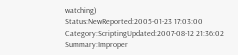watching)
Status:NewReported:2005-01-23 17:03:00
Category:ScriptingUpdated:2007-08-12 21:36:02
Summary:Improper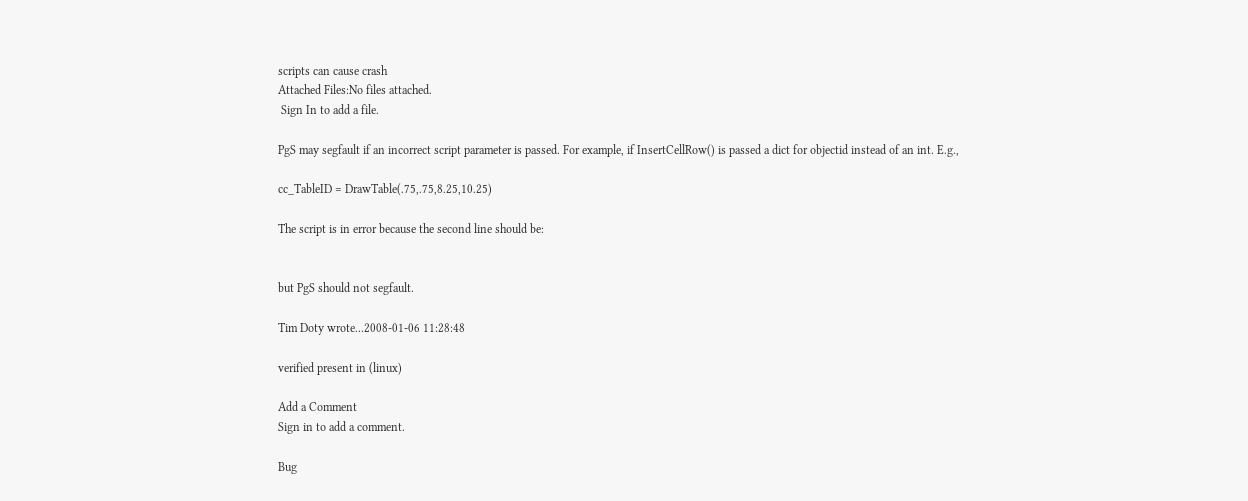scripts can cause crash
Attached Files:No files attached.
 Sign In to add a file.

PgS may segfault if an incorrect script parameter is passed. For example, if InsertCellRow() is passed a dict for objectid instead of an int. E.g.,

cc_TableID = DrawTable(.75,.75,8.25,10.25)

The script is in error because the second line should be:


but PgS should not segfault.

Tim Doty wrote...2008-01-06 11:28:48

verified present in (linux)

Add a Comment
Sign in to add a comment.

Bug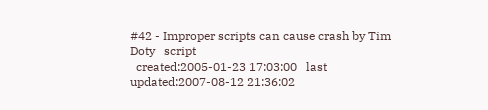#42 - Improper scripts can cause crash by Tim Doty   script
  created:2005-01-23 17:03:00   last updated:2007-08-12 21:36:02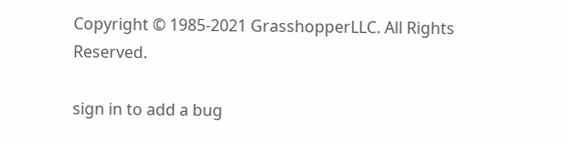Copyright © 1985-2021 GrasshopperLLC. All Rights Reserved.

sign in to add a bug